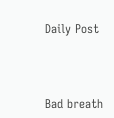Daily Post



Bad breath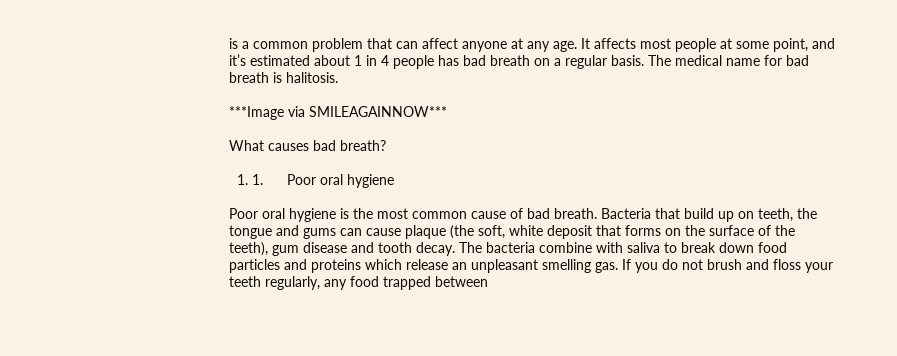is a common problem that can affect anyone at any age. It affects most people at some point, and it’s estimated about 1 in 4 people has bad breath on a regular basis. The medical name for bad breath is halitosis.

***Image via SMILEAGAINNOW***

What causes bad breath?

  1. 1.      Poor oral hygiene

Poor oral hygiene is the most common cause of bad breath. Bacteria that build up on teeth, the tongue and gums can cause plaque (the soft, white deposit that forms on the surface of the teeth), gum disease and tooth decay. The bacteria combine with saliva to break down food particles and proteins which release an unpleasant smelling gas. If you do not brush and floss your teeth regularly, any food trapped between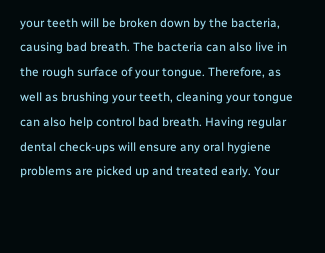your teeth will be broken down by the bacteria, causing bad breath. The bacteria can also live in the rough surface of your tongue. Therefore, as well as brushing your teeth, cleaning your tongue can also help control bad breath. Having regular dental check-ups will ensure any oral hygiene problems are picked up and treated early. Your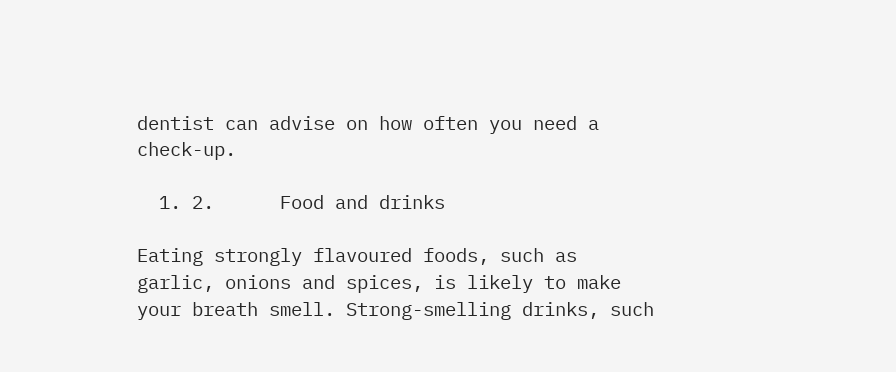dentist can advise on how often you need a check-up.

  1. 2.      Food and drinks

Eating strongly flavoured foods, such as garlic, onions and spices, is likely to make your breath smell. Strong-smelling drinks, such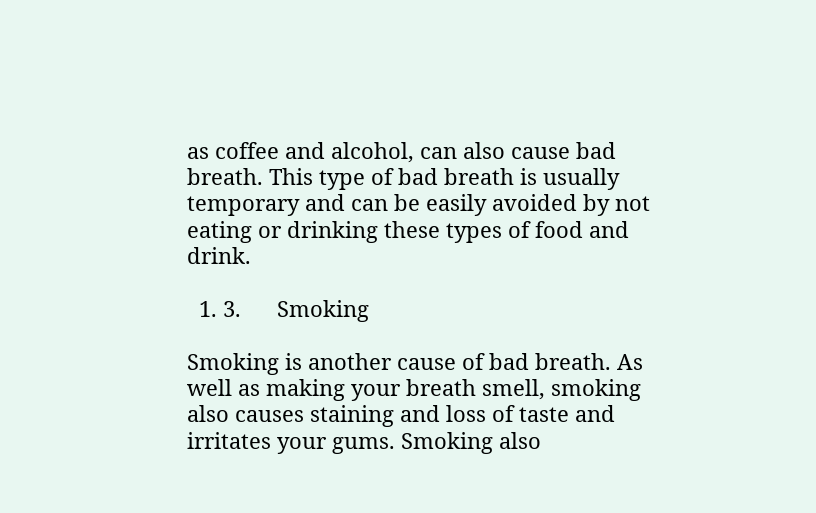as coffee and alcohol, can also cause bad breath. This type of bad breath is usually temporary and can be easily avoided by not eating or drinking these types of food and drink.

  1. 3.      Smoking

Smoking is another cause of bad breath. As well as making your breath smell, smoking also causes staining and loss of taste and irritates your gums. Smoking also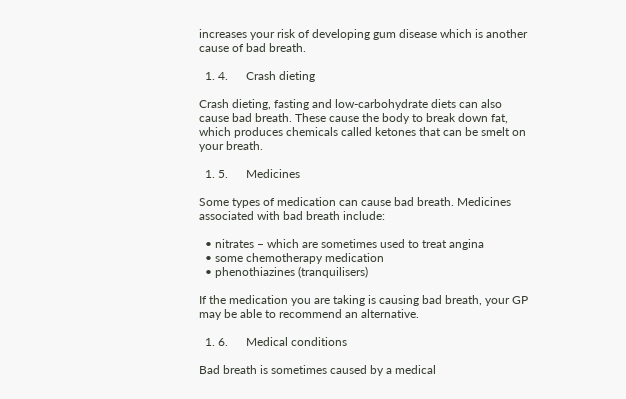increases your risk of developing gum disease which is another cause of bad breath.

  1. 4.      Crash dieting

Crash dieting, fasting and low-carbohydrate diets can also cause bad breath. These cause the body to break down fat, which produces chemicals called ketones that can be smelt on your breath.

  1. 5.      Medicines

Some types of medication can cause bad breath. Medicines associated with bad breath include:

  • nitrates – which are sometimes used to treat angina
  • some chemotherapy medication
  • phenothiazines (tranquilisers)

If the medication you are taking is causing bad breath, your GP may be able to recommend an alternative.

  1. 6.      Medical conditions

Bad breath is sometimes caused by a medical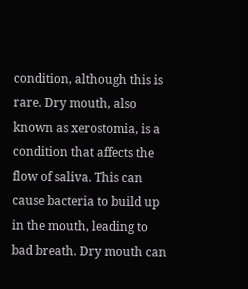condition, although this is rare. Dry mouth, also known as xerostomia, is a condition that affects the flow of saliva. This can cause bacteria to build up in the mouth, leading to bad breath. Dry mouth can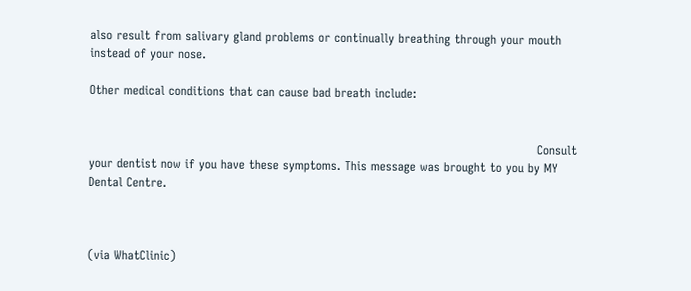also result from salivary gland problems or continually breathing through your mouth instead of your nose.

Other medical conditions that can cause bad breath include:


                                                                                                                Consult your dentist now if you have these symptoms. This message was brought to you by MY Dental Centre.



(via WhatClinic)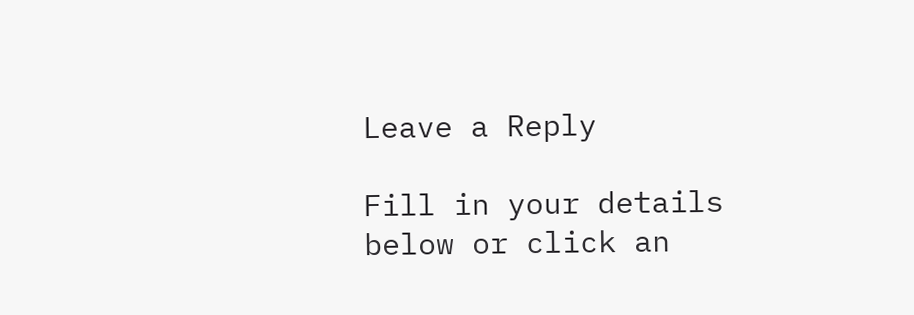Leave a Reply

Fill in your details below or click an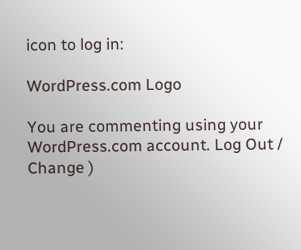icon to log in:

WordPress.com Logo

You are commenting using your WordPress.com account. Log Out /  Change )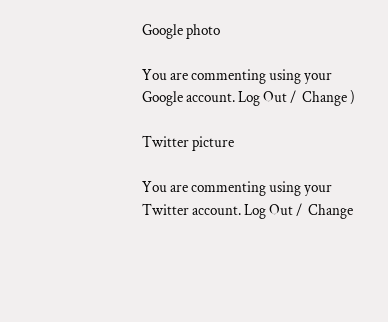Google photo

You are commenting using your Google account. Log Out /  Change )

Twitter picture

You are commenting using your Twitter account. Log Out /  Change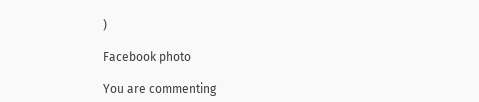)

Facebook photo

You are commenting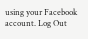using your Facebook account. Log Out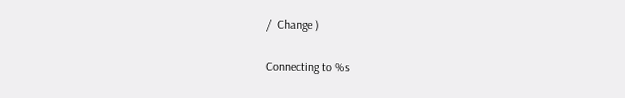/  Change )

Connecting to %s